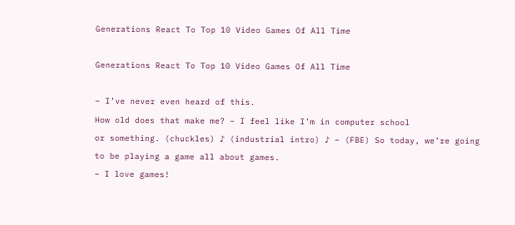Generations React To Top 10 Video Games Of All Time

Generations React To Top 10 Video Games Of All Time

– I’ve never even heard of this.
How old does that make me? – I feel like I’m in computer school
or something. (chuckles) ♪ (industrial intro) ♪ – (FBE) So today, we’re going
to be playing a game all about games.
– I love games!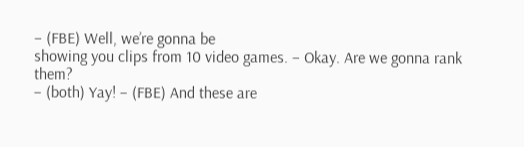– (FBE) Well, we’re gonna be
showing you clips from 10 video games. – Okay. Are we gonna rank them?
– (both) Yay! – (FBE) And these are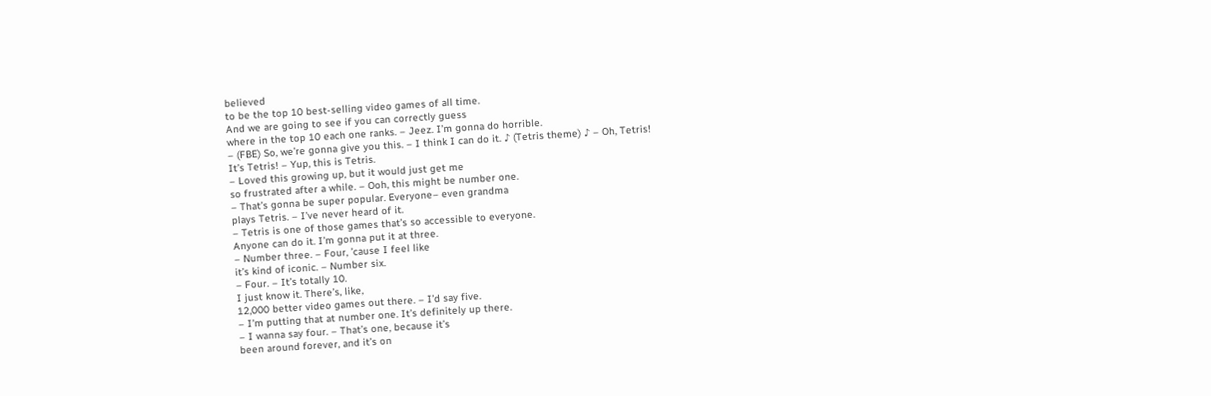believed
to be the top 10 best-selling video games of all time.
And we are going to see if you can correctly guess
where in the top 10 each one ranks. – Jeez. I’m gonna do horrible.
– (FBE) So, we’re gonna give you this. – I think I can do it. ♪ (Tetris theme) ♪ – Oh, Tetris!
It’s Tetris! – Yup, this is Tetris.
– Loved this growing up, but it would just get me
so frustrated after a while. – Ooh, this might be number one.
– That’s gonna be super popular. Everyone– even grandma
plays Tetris. – I’ve never heard of it.
– Tetris is one of those games that’s so accessible to everyone.
Anyone can do it. I’m gonna put it at three.
– Number three. – Four, ’cause I feel like
it’s kind of iconic. – Number six.
– Four. – It’s totally 10.
I just know it. There’s, like,
12,000 better video games out there. – I’d say five.
– I’m putting that at number one. It’s definitely up there.
– I wanna say four. – That’s one, because it’s
been around forever, and it’s on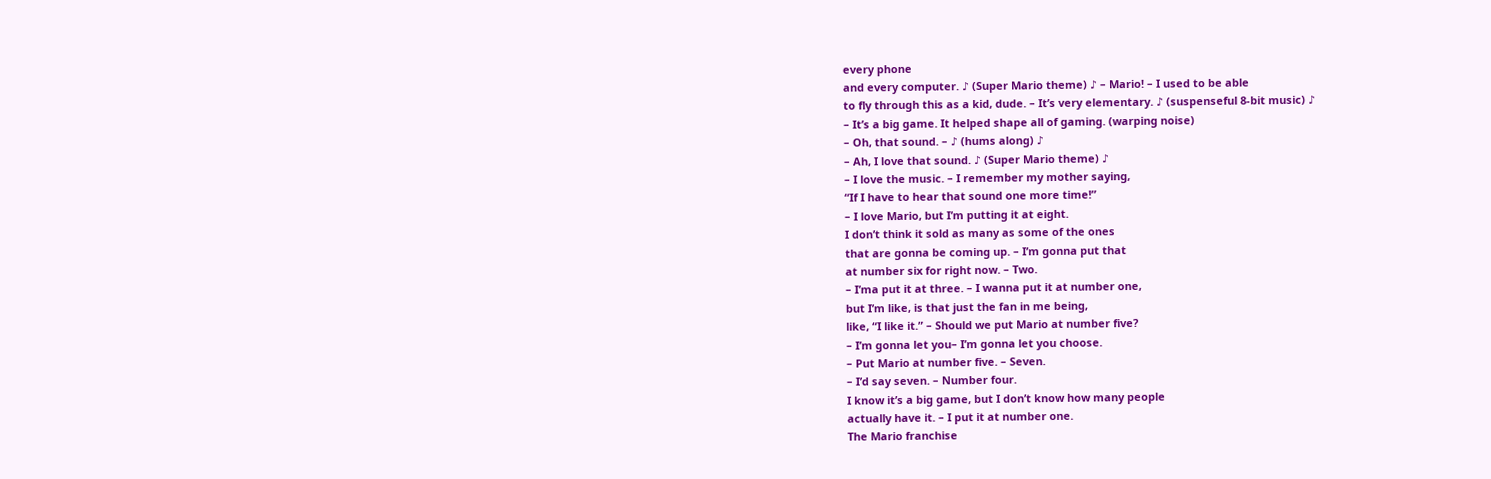every phone
and every computer. ♪ (Super Mario theme) ♪ – Mario! – I used to be able
to fly through this as a kid, dude. – It’s very elementary. ♪ (suspenseful 8-bit music) ♪
– It’s a big game. It helped shape all of gaming. (warping noise)
– Oh, that sound. – ♪ (hums along) ♪
– Ah, I love that sound. ♪ (Super Mario theme) ♪
– I love the music. – I remember my mother saying,
“If I have to hear that sound one more time!”
– I love Mario, but I’m putting it at eight.
I don’t think it sold as many as some of the ones
that are gonna be coming up. – I’m gonna put that
at number six for right now. – Two.
– I’ma put it at three. – I wanna put it at number one,
but I’m like, is that just the fan in me being,
like, “I like it.” – Should we put Mario at number five?
– I’m gonna let you– I’m gonna let you choose.
– Put Mario at number five. – Seven.
– I’d say seven. – Number four.
I know it’s a big game, but I don’t know how many people
actually have it. – I put it at number one.
The Mario franchise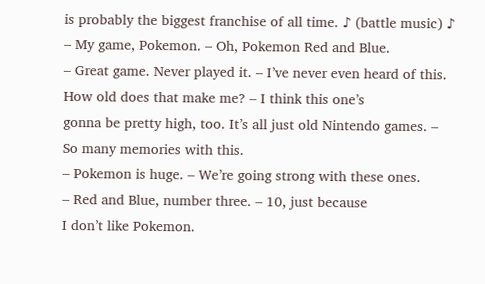is probably the biggest franchise of all time. ♪ (battle music) ♪
– My game, Pokemon. – Oh, Pokemon Red and Blue.
– Great game. Never played it. – I’ve never even heard of this.
How old does that make me? – I think this one’s
gonna be pretty high, too. It’s all just old Nintendo games. – So many memories with this.
– Pokemon is huge. – We’re going strong with these ones.
– Red and Blue, number three. – 10, just because
I don’t like Pokemon.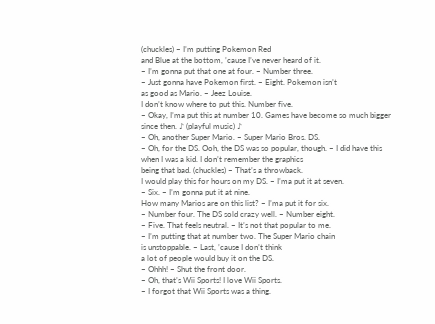(chuckles) – I’m putting Pokemon Red
and Blue at the bottom, ’cause I’ve never heard of it.
– I’m gonna put that one at four. – Number three.
– Just gonna have Pokemon first. – Eight. Pokemon isn’t
as good as Mario. – Jeez Louise.
I don’t know where to put this. Number five.
– Okay, I’ma put this at number 10. Games have become so much bigger
since then. ♪ (playful music) ♪
– Oh, another Super Mario. – Super Mario Bros. DS.
– Oh, for the DS. Ooh, the DS was so popular, though. – I did have this
when I was a kid. I don’t remember the graphics
being that bad. (chuckles) – That’s a throwback.
I would play this for hours on my DS. – I’ma put it at seven.
– Six. – I’m gonna put it at nine.
How many Marios are on this list? – I’ma put it for six.
– Number four. The DS sold crazy well. – Number eight.
– Five. That feels neutral. – It’s not that popular to me.
– I’m putting that at number two. The Super Mario chain
is unstoppable. – Last, ’cause I don’t think
a lot of people would buy it on the DS.
– Ohhh! – Shut the front door.
– Oh, that’s Wii Sports! I love Wii Sports.
– I forgot that Wii Sports was a thing.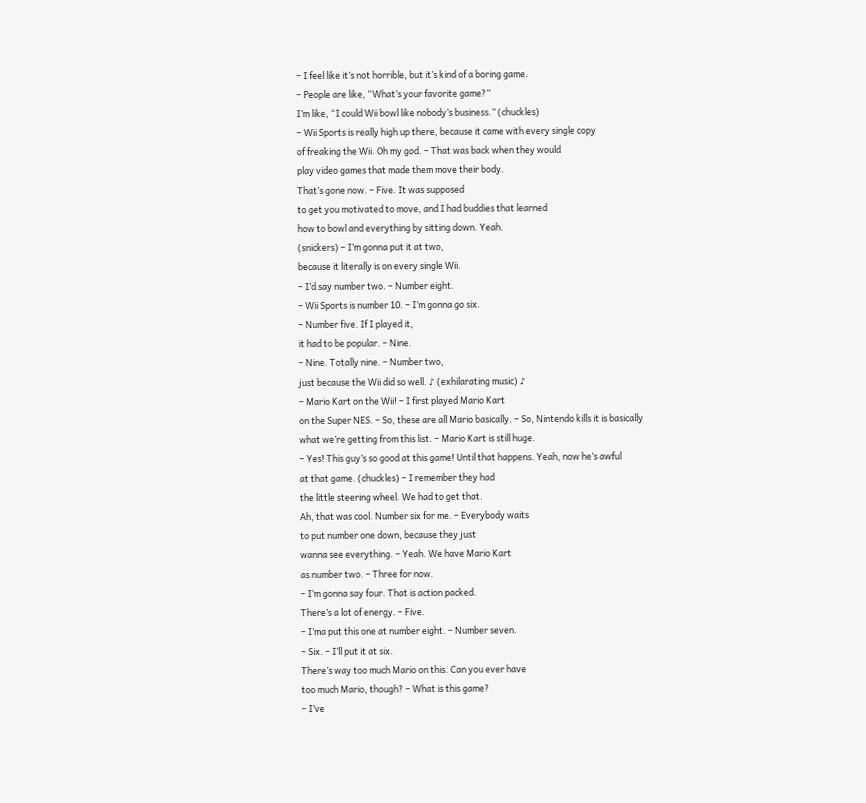– I feel like it’s not horrible, but it’s kind of a boring game.
– People are like, “What’s your favorite game?”
I’m like, “I could Wii bowl like nobody’s business.” (chuckles)
– Wii Sports is really high up there, because it came with every single copy
of freaking the Wii. Oh my god. – That was back when they would
play video games that made them move their body.
That’s gone now. – Five. It was supposed
to get you motivated to move, and I had buddies that learned
how to bowl and everything by sitting down. Yeah.
(snickers) – I’m gonna put it at two,
because it literally is on every single Wii.
– I’d say number two. – Number eight.
– Wii Sports is number 10. – I’m gonna go six.
– Number five. If I played it,
it had to be popular. – Nine.
– Nine. Totally nine. – Number two,
just because the Wii did so well. ♪ (exhilarating music) ♪
– Mario Kart on the Wii! – I first played Mario Kart
on the Super NES. – So, these are all Mario basically. – So, Nintendo kills it is basically
what we’re getting from this list. – Mario Kart is still huge.
– Yes! This guy’s so good at this game! Until that happens. Yeah, now he’s awful
at that game. (chuckles) – I remember they had
the little steering wheel. We had to get that.
Ah, that was cool. Number six for me. – Everybody waits
to put number one down, because they just
wanna see everything. – Yeah. We have Mario Kart
as number two. – Three for now.
– I’m gonna say four. That is action packed.
There’s a lot of energy. – Five.
– I’ma put this one at number eight. – Number seven.
– Six. – I’ll put it at six.
There’s way too much Mario on this. Can you ever have
too much Mario, though? – What is this game?
– I’ve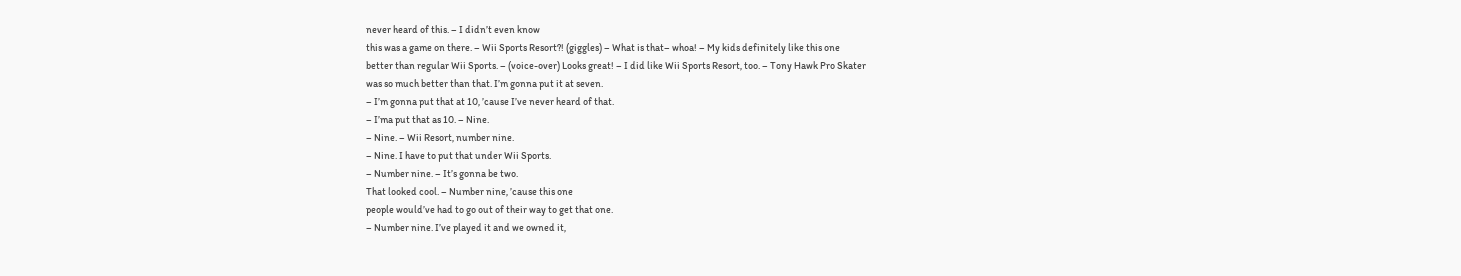never heard of this. – I didn’t even know
this was a game on there. – Wii Sports Resort?! (giggles) – What is that– whoa! – My kids definitely like this one
better than regular Wii Sports. – (voice-over) Looks great! – I did like Wii Sports Resort, too. – Tony Hawk Pro Skater
was so much better than that. I’m gonna put it at seven.
– I’m gonna put that at 10, ’cause I’ve never heard of that.
– I’ma put that as 10. – Nine.
– Nine. – Wii Resort, number nine.
– Nine. I have to put that under Wii Sports.
– Number nine. – It’s gonna be two.
That looked cool. – Number nine, ’cause this one
people would’ve had to go out of their way to get that one.
– Number nine. I’ve played it and we owned it,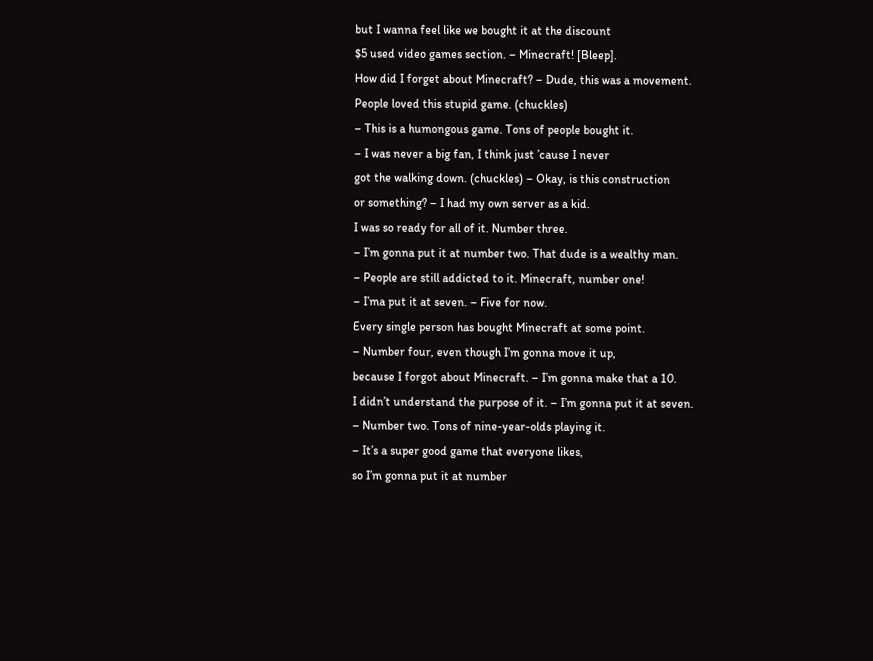but I wanna feel like we bought it at the discount
$5 used video games section. – Minecraft! [Bleep].
How did I forget about Minecraft? – Dude, this was a movement.
People loved this stupid game. (chuckles)
– This is a humongous game. Tons of people bought it.
– I was never a big fan, I think just ’cause I never
got the walking down. (chuckles) – Okay, is this construction
or something? – I had my own server as a kid.
I was so ready for all of it. Number three.
– I’m gonna put it at number two. That dude is a wealthy man.
– People are still addicted to it. Minecraft, number one!
– I’ma put it at seven. – Five for now.
Every single person has bought Minecraft at some point.
– Number four, even though I’m gonna move it up,
because I forgot about Minecraft. – I’m gonna make that a 10.
I didn’t understand the purpose of it. – I’m gonna put it at seven.
– Number two. Tons of nine-year-olds playing it.
– It’s a super good game that everyone likes,
so I’m gonna put it at number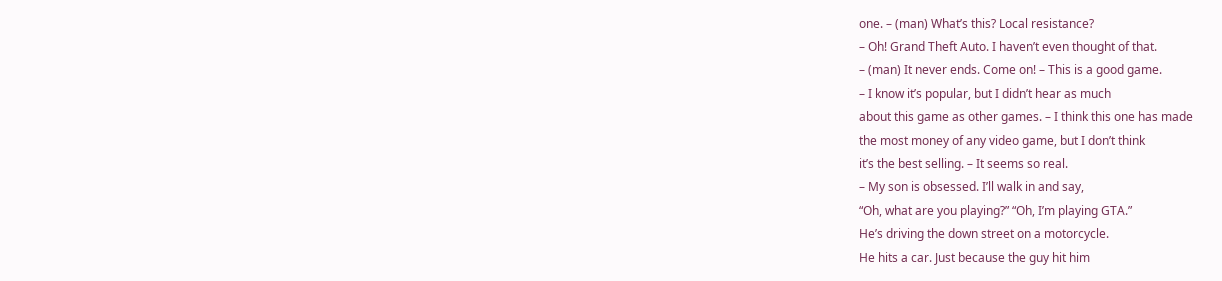one. – (man) What’s this? Local resistance?
– Oh! Grand Theft Auto. I haven’t even thought of that.
– (man) It never ends. Come on! – This is a good game.
– I know it’s popular, but I didn’t hear as much
about this game as other games. – I think this one has made
the most money of any video game, but I don’t think
it’s the best selling. – It seems so real.
– My son is obsessed. I’ll walk in and say,
“Oh, what are you playing?” “Oh, I’m playing GTA.”
He’s driving the down street on a motorcycle.
He hits a car. Just because the guy hit him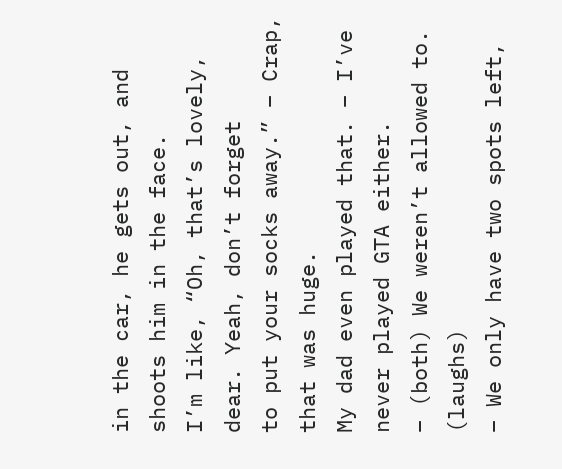in the car, he gets out, and shoots him in the face.
I’m like, “Oh, that’s lovely, dear. Yeah, don’t forget
to put your socks away.” – Crap, that was huge.
My dad even played that. – I’ve never played GTA either.
– (both) We weren’t allowed to. (laughs)
– We only have two spots left,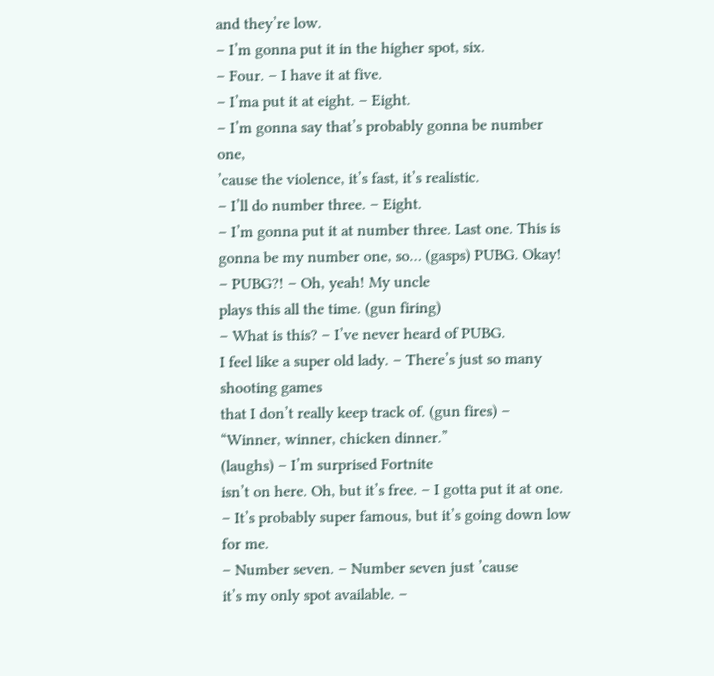and they’re low.
– I’m gonna put it in the higher spot, six.
– Four. – I have it at five.
– I’ma put it at eight. – Eight.
– I’m gonna say that’s probably gonna be number one,
’cause the violence, it’s fast, it’s realistic.
– I’ll do number three. – Eight.
– I’m gonna put it at number three. Last one. This is
gonna be my number one, so… (gasps) PUBG. Okay!
– PUBG?! – Oh, yeah! My uncle
plays this all the time. (gun firing)
– What is this? – I’ve never heard of PUBG.
I feel like a super old lady. – There’s just so many shooting games
that I don’t really keep track of. (gun fires) – “Winner, winner, chicken dinner.”
(laughs) – I’m surprised Fortnite
isn’t on here. Oh, but it’s free. – I gotta put it at one.
– It’s probably super famous, but it’s going down low for me.
– Number seven. – Number seven just ’cause
it’s my only spot available. –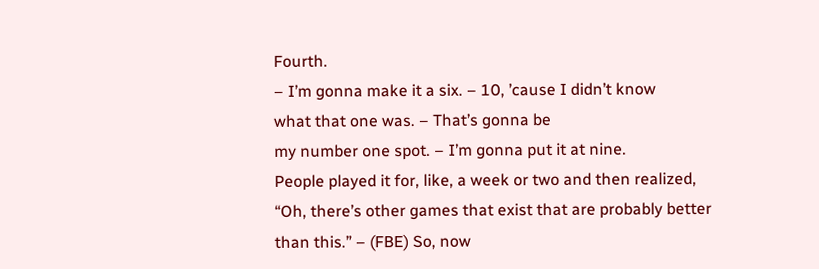Fourth.
– I’m gonna make it a six. – 10, ’cause I didn’t know
what that one was. – That’s gonna be
my number one spot. – I’m gonna put it at nine.
People played it for, like, a week or two and then realized,
“Oh, there’s other games that exist that are probably better
than this.” – (FBE) So, now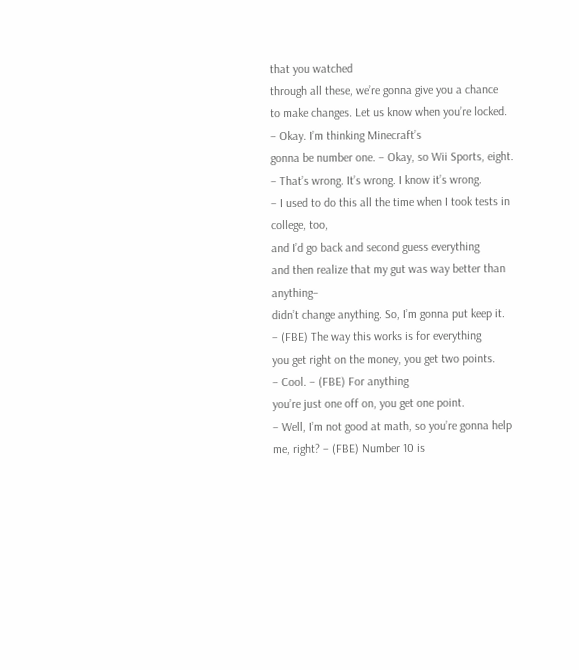that you watched
through all these, we’re gonna give you a chance
to make changes. Let us know when you’re locked.
– Okay. I’m thinking Minecraft’s
gonna be number one. – Okay, so Wii Sports, eight.
– That’s wrong. It’s wrong. I know it’s wrong.
– I used to do this all the time when I took tests in college, too,
and I’d go back and second guess everything
and then realize that my gut was way better than anything–
didn’t change anything. So, I’m gonna put keep it.
– (FBE) The way this works is for everything
you get right on the money, you get two points.
– Cool. – (FBE) For anything
you’re just one off on, you get one point.
– Well, I’m not good at math, so you’re gonna help me, right? – (FBE) Number 10 is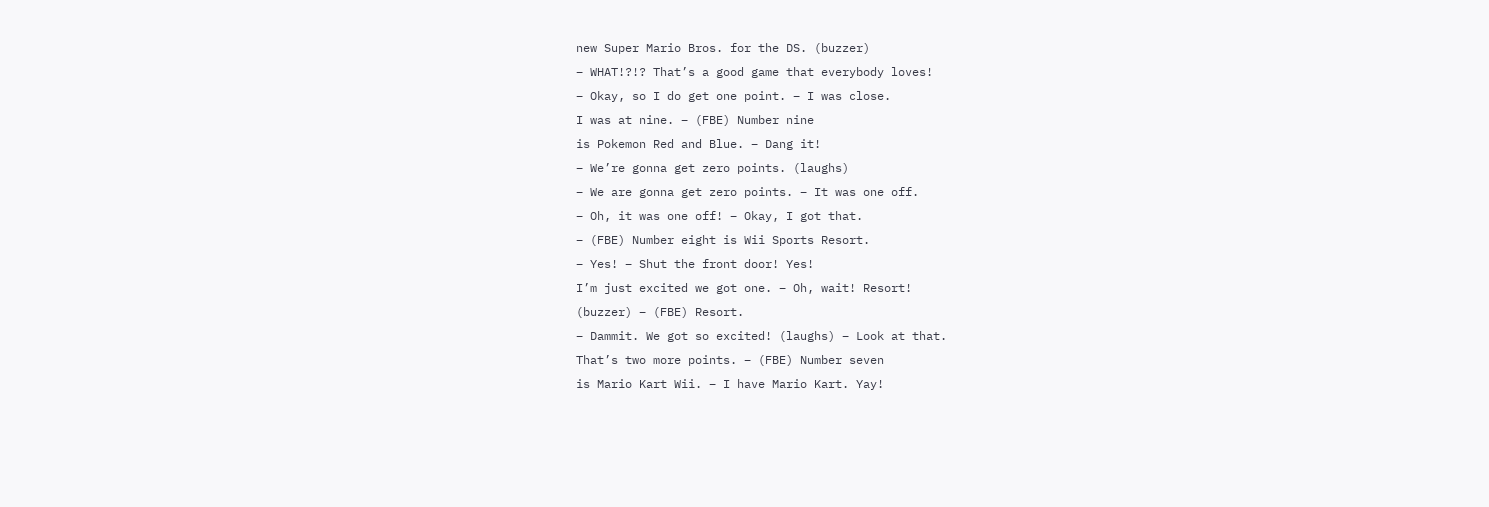new Super Mario Bros. for the DS. (buzzer)
– WHAT!?!? That’s a good game that everybody loves!
– Okay, so I do get one point. – I was close.
I was at nine. – (FBE) Number nine
is Pokemon Red and Blue. – Dang it!
– We’re gonna get zero points. (laughs)
– We are gonna get zero points. – It was one off.
– Oh, it was one off! – Okay, I got that.
– (FBE) Number eight is Wii Sports Resort.
– Yes! – Shut the front door! Yes!
I’m just excited we got one. – Oh, wait! Resort!
(buzzer) – (FBE) Resort.
– Dammit. We got so excited! (laughs) – Look at that.
That’s two more points. – (FBE) Number seven
is Mario Kart Wii. – I have Mario Kart. Yay!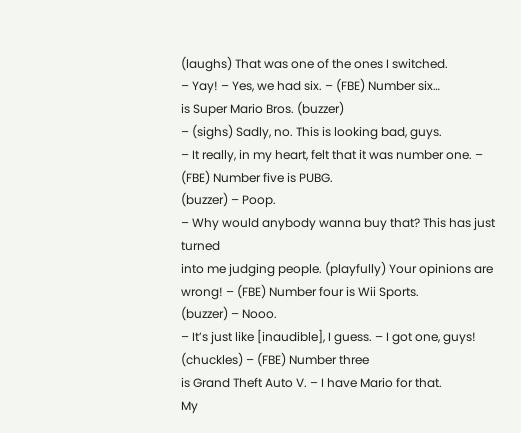(laughs) That was one of the ones I switched.
– Yay! – Yes, we had six. – (FBE) Number six…
is Super Mario Bros. (buzzer)
– (sighs) Sadly, no. This is looking bad, guys.
– It really, in my heart, felt that it was number one. – (FBE) Number five is PUBG.
(buzzer) – Poop.
– Why would anybody wanna buy that? This has just turned
into me judging people. (playfully) Your opinions are wrong! – (FBE) Number four is Wii Sports.
(buzzer) – Nooo.
– It’s just like [inaudible], I guess. – I got one, guys! (chuckles) – (FBE) Number three
is Grand Theft Auto V. – I have Mario for that.
My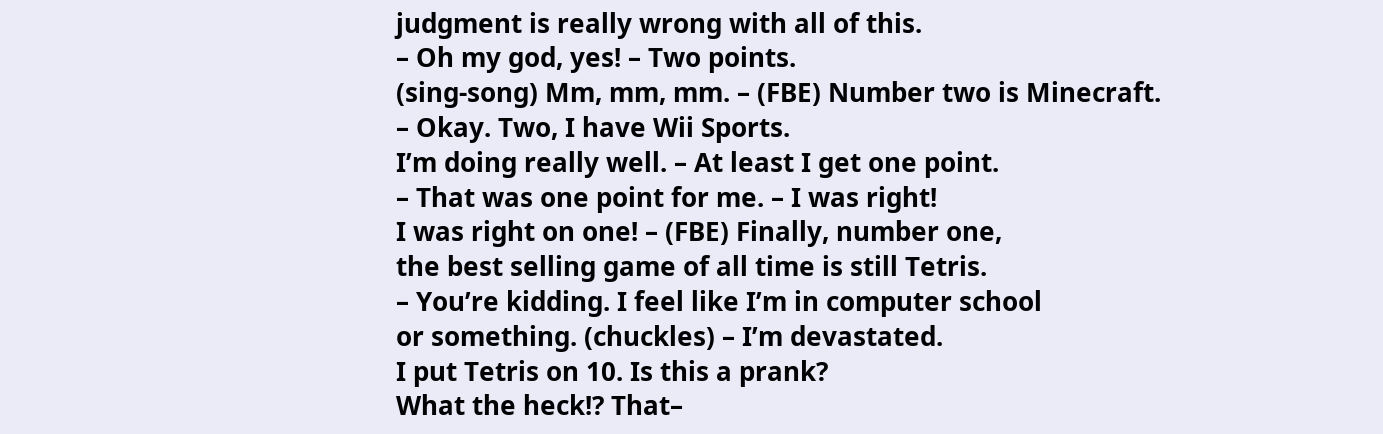judgment is really wrong with all of this.
– Oh my god, yes! – Two points.
(sing-song) Mm, mm, mm. – (FBE) Number two is Minecraft.
– Okay. Two, I have Wii Sports.
I’m doing really well. – At least I get one point.
– That was one point for me. – I was right!
I was right on one! – (FBE) Finally, number one,
the best selling game of all time is still Tetris.
– You’re kidding. I feel like I’m in computer school
or something. (chuckles) – I’m devastated.
I put Tetris on 10. Is this a prank?
What the heck!? That–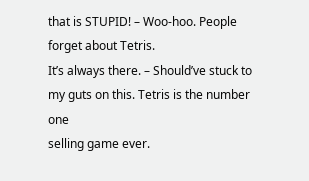that is STUPID! – Woo-hoo. People forget about Tetris.
It’s always there. – Should’ve stuck to my guts on this. Tetris is the number one
selling game ever.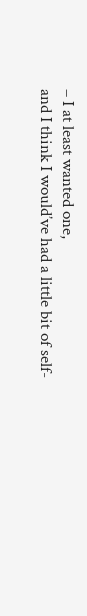– I at least wanted one,
and I think I would’ve had a little bit of self-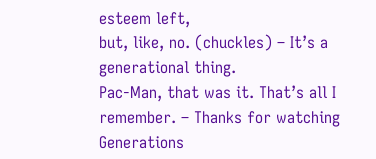esteem left,
but, like, no. (chuckles) – It’s a generational thing.
Pac-Man, that was it. That’s all I remember. – Thanks for watching
Generations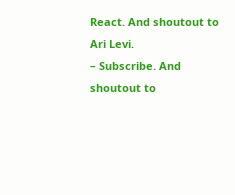React. And shoutout to Ari Levi.
– Subscribe. And shoutout to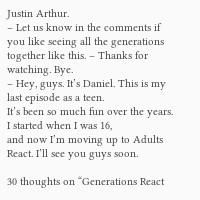Justin Arthur.
– Let us know in the comments if you like seeing all the generations
together like this. – Thanks for watching. Bye.
– Hey, guys. It’s Daniel. This is my last episode as a teen.
It’s been so much fun over the years. I started when I was 16,
and now I’m moving up to Adults React. I’ll see you guys soon.

30 thoughts on “Generations React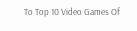To Top 10 Video Games Of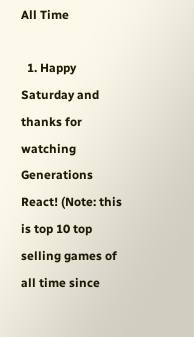All Time

  1. Happy Saturday and thanks for watching Generations React! (Note: this is top 10 top selling games of all time since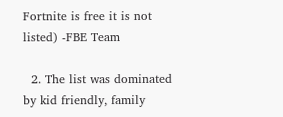Fortnite is free it is not listed) -FBE Team

  2. The list was dominated by kid friendly, family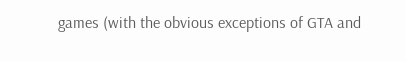games (with the obvious exceptions of GTA and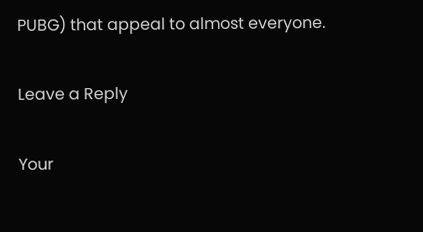PUBG) that appeal to almost everyone.

Leave a Reply

Your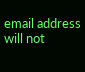email address will not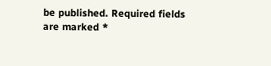be published. Required fields are marked *